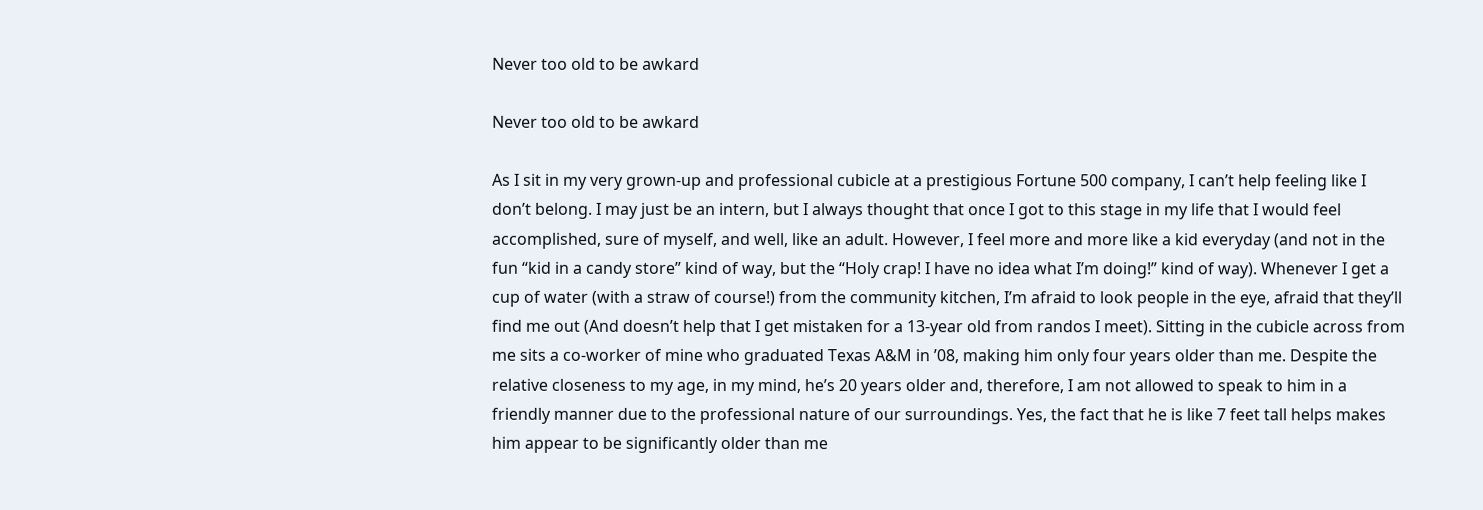Never too old to be awkard

Never too old to be awkard

As I sit in my very grown-up and professional cubicle at a prestigious Fortune 500 company, I can’t help feeling like I don’t belong. I may just be an intern, but I always thought that once I got to this stage in my life that I would feel accomplished, sure of myself, and well, like an adult. However, I feel more and more like a kid everyday (and not in the fun “kid in a candy store” kind of way, but the “Holy crap! I have no idea what I’m doing!” kind of way). Whenever I get a cup of water (with a straw of course!) from the community kitchen, I’m afraid to look people in the eye, afraid that they’ll find me out (And doesn’t help that I get mistaken for a 13-year old from randos I meet). Sitting in the cubicle across from me sits a co-worker of mine who graduated Texas A&M in ’08, making him only four years older than me. Despite the relative closeness to my age, in my mind, he’s 20 years older and, therefore, I am not allowed to speak to him in a friendly manner due to the professional nature of our surroundings. Yes, the fact that he is like 7 feet tall helps makes him appear to be significantly older than me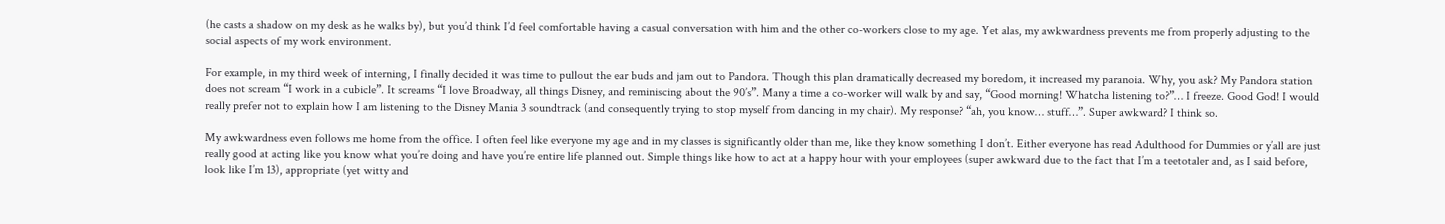(he casts a shadow on my desk as he walks by), but you’d think I’d feel comfortable having a casual conversation with him and the other co-workers close to my age. Yet alas, my awkwardness prevents me from properly adjusting to the social aspects of my work environment.

For example, in my third week of interning, I finally decided it was time to pullout the ear buds and jam out to Pandora. Though this plan dramatically decreased my boredom, it increased my paranoia. Why, you ask? My Pandora station does not scream “I work in a cubicle”. It screams “I love Broadway, all things Disney, and reminiscing about the 90’s”. Many a time a co-worker will walk by and say, “Good morning! Whatcha listening to?”… I freeze. Good God! I would really prefer not to explain how I am listening to the Disney Mania 3 soundtrack (and consequently trying to stop myself from dancing in my chair). My response? “ah, you know… stuff…”. Super awkward? I think so.

My awkwardness even follows me home from the office. I often feel like everyone my age and in my classes is significantly older than me, like they know something I don’t. Either everyone has read Adulthood for Dummies or y’all are just really good at acting like you know what you’re doing and have you’re entire life planned out. Simple things like how to act at a happy hour with your employees (super awkward due to the fact that I’m a teetotaler and, as I said before, look like I’m 13), appropriate (yet witty and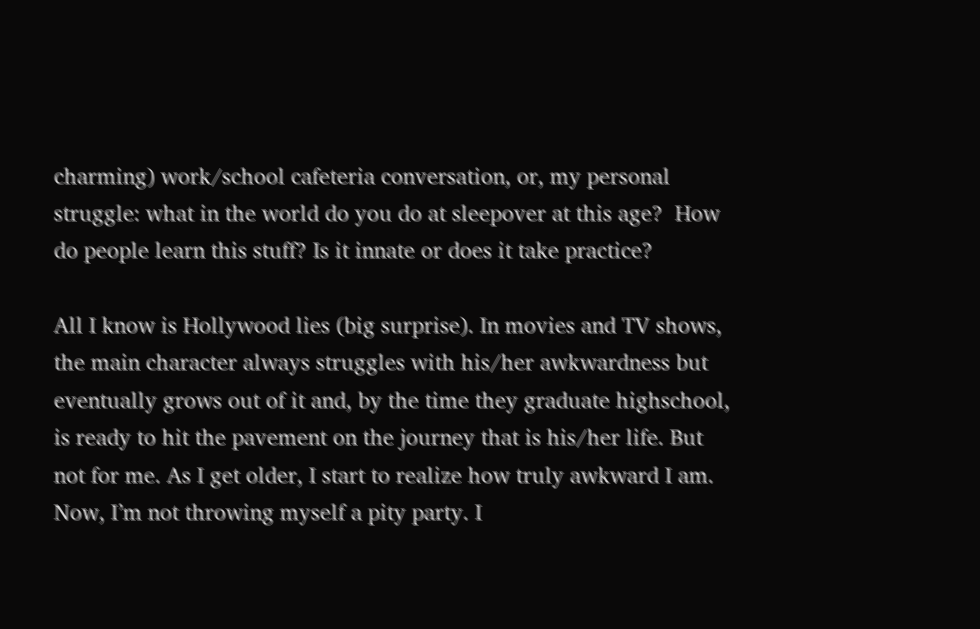charming) work/school cafeteria conversation, or, my personal struggle: what in the world do you do at sleepover at this age?  How do people learn this stuff? Is it innate or does it take practice?

All I know is Hollywood lies (big surprise). In movies and TV shows, the main character always struggles with his/her awkwardness but eventually grows out of it and, by the time they graduate highschool, is ready to hit the pavement on the journey that is his/her life. But not for me. As I get older, I start to realize how truly awkward I am.  Now, I’m not throwing myself a pity party. I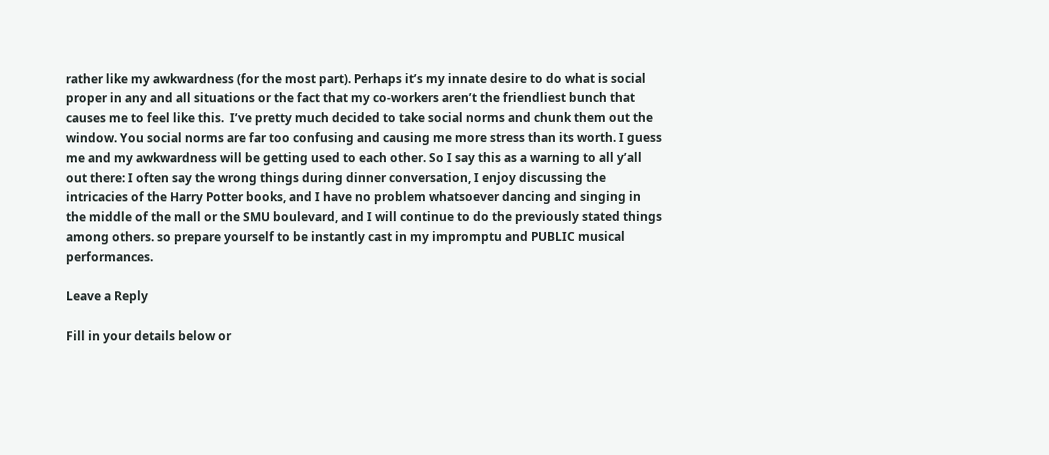rather like my awkwardness (for the most part). Perhaps it’s my innate desire to do what is social proper in any and all situations or the fact that my co-workers aren’t the friendliest bunch that causes me to feel like this.  I’ve pretty much decided to take social norms and chunk them out the window. You social norms are far too confusing and causing me more stress than its worth. I guess me and my awkwardness will be getting used to each other. So I say this as a warning to all y’all out there: I often say the wrong things during dinner conversation, I enjoy discussing the intricacies of the Harry Potter books, and I have no problem whatsoever dancing and singing in the middle of the mall or the SMU boulevard, and I will continue to do the previously stated things among others. so prepare yourself to be instantly cast in my impromptu and PUBLIC musical performances.

Leave a Reply

Fill in your details below or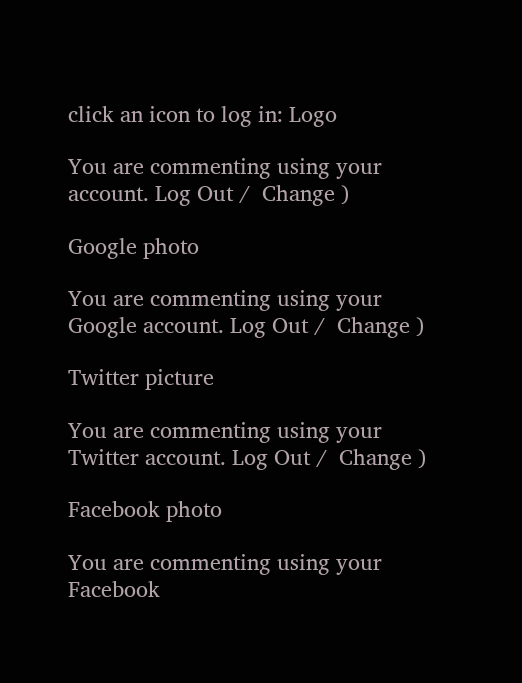click an icon to log in: Logo

You are commenting using your account. Log Out /  Change )

Google photo

You are commenting using your Google account. Log Out /  Change )

Twitter picture

You are commenting using your Twitter account. Log Out /  Change )

Facebook photo

You are commenting using your Facebook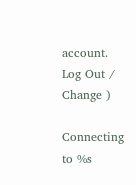account. Log Out /  Change )

Connecting to %s